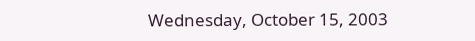Wednesday, October 15, 2003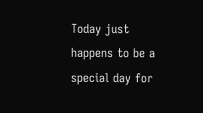Today just happens to be a special day for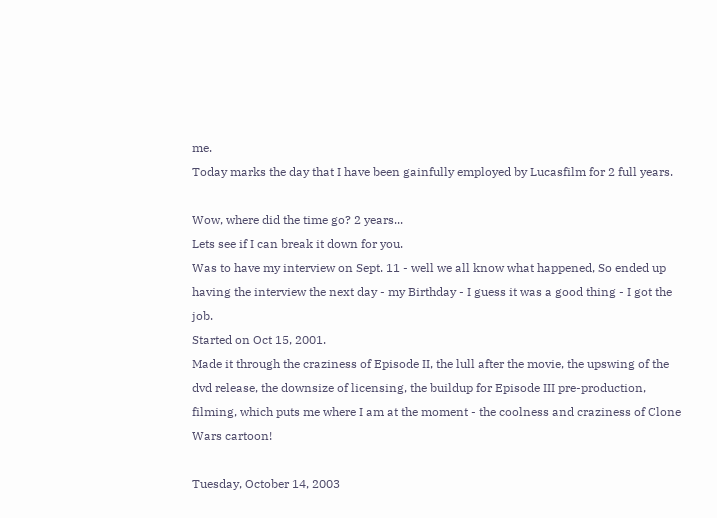me.
Today marks the day that I have been gainfully employed by Lucasfilm for 2 full years.

Wow, where did the time go? 2 years...
Lets see if I can break it down for you.
Was to have my interview on Sept. 11 - well we all know what happened, So ended up having the interview the next day - my Birthday - I guess it was a good thing - I got the job.
Started on Oct 15, 2001.
Made it through the craziness of Episode II, the lull after the movie, the upswing of the dvd release, the downsize of licensing, the buildup for Episode III pre-production, filming, which puts me where I am at the moment - the coolness and craziness of Clone Wars cartoon!

Tuesday, October 14, 2003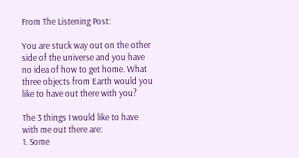From The Listening Post:

You are stuck way out on the other side of the universe and you have no idea of how to get home. What three objects from Earth would you like to have out there with you?

The 3 things I would like to have with me out there are:
1. Some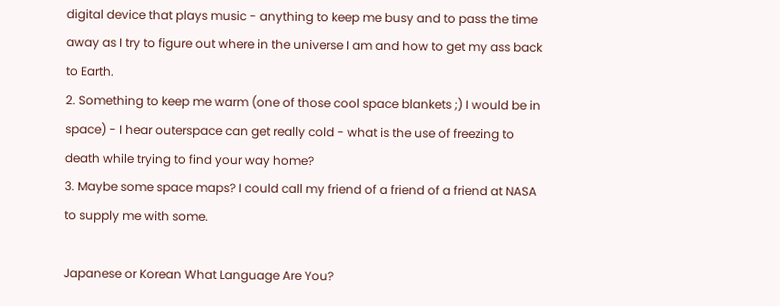digital device that plays music - anything to keep me busy and to pass the time away as I try to figure out where in the universe I am and how to get my ass back to Earth.
2. Something to keep me warm (one of those cool space blankets ;) I would be in space) - I hear outerspace can get really cold - what is the use of freezing to death while trying to find your way home?
3. Maybe some space maps? I could call my friend of a friend of a friend at NASA to supply me with some.

Japanese or Korean What Language Are You?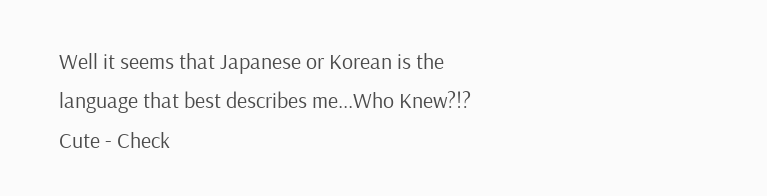Well it seems that Japanese or Korean is the language that best describes me...Who Knew?!?
Cute - Check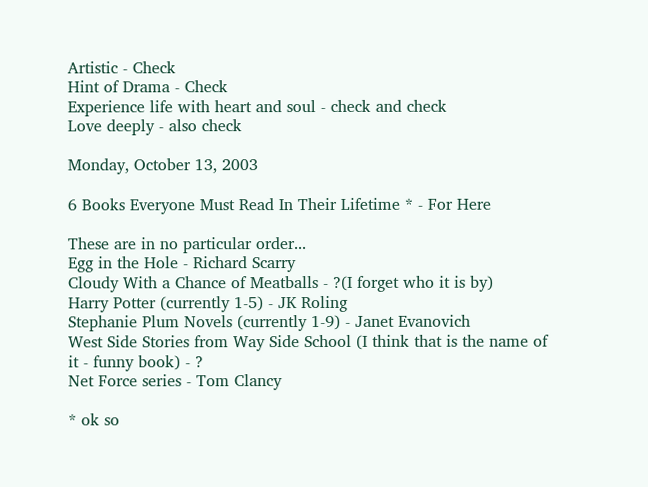Artistic - Check
Hint of Drama - Check
Experience life with heart and soul - check and check
Love deeply - also check

Monday, October 13, 2003

6 Books Everyone Must Read In Their Lifetime * - For Here

These are in no particular order...
Egg in the Hole - Richard Scarry
Cloudy With a Chance of Meatballs - ?(I forget who it is by)
Harry Potter (currently 1-5) - JK Roling
Stephanie Plum Novels (currently 1-9) - Janet Evanovich
West Side Stories from Way Side School (I think that is the name of it - funny book) - ?
Net Force series - Tom Clancy

* ok so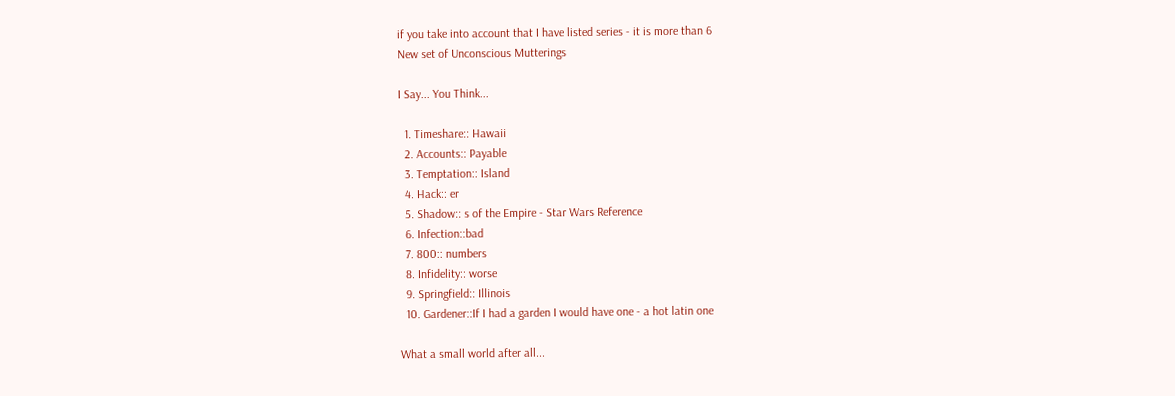if you take into account that I have listed series - it is more than 6
New set of Unconscious Mutterings

I Say... You Think...

  1. Timeshare:: Hawaii
  2. Accounts:: Payable
  3. Temptation:: Island
  4. Hack:: er
  5. Shadow:: s of the Empire - Star Wars Reference
  6. Infection::bad
  7. 800:: numbers
  8. Infidelity:: worse
  9. Springfield:: Illinois
  10. Gardener::If I had a garden I would have one - a hot latin one

What a small world after all...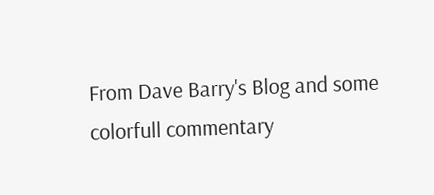From Dave Barry's Blog and some colorfull commentary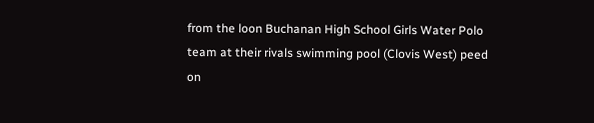from the loon Buchanan High School Girls Water Polo team at their rivals swimming pool (Clovis West) peed on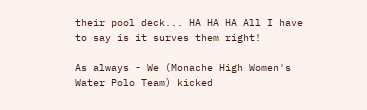their pool deck... HA HA HA All I have to say is it surves them right!

As always - We (Monache High Women's Water Polo Team) kicked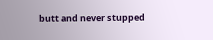butt and never stupped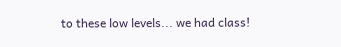to these low levels... we had class!